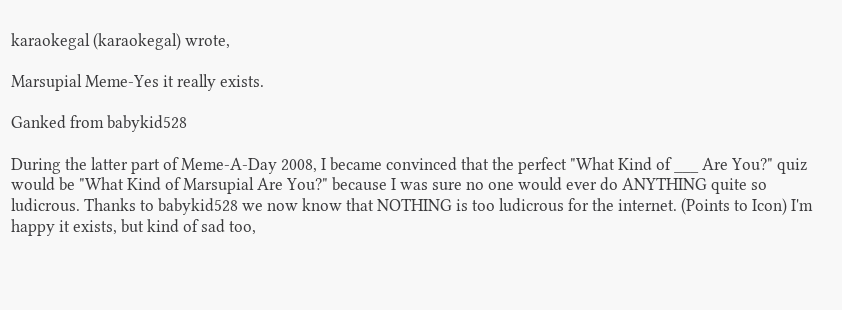karaokegal (karaokegal) wrote,

Marsupial Meme-Yes it really exists.

Ganked from babykid528

During the latter part of Meme-A-Day 2008, I became convinced that the perfect "What Kind of ___ Are You?" quiz would be "What Kind of Marsupial Are You?" because I was sure no one would ever do ANYTHING quite so ludicrous. Thanks to babykid528 we now know that NOTHING is too ludicrous for the internet. (Points to Icon) I'm happy it exists, but kind of sad too,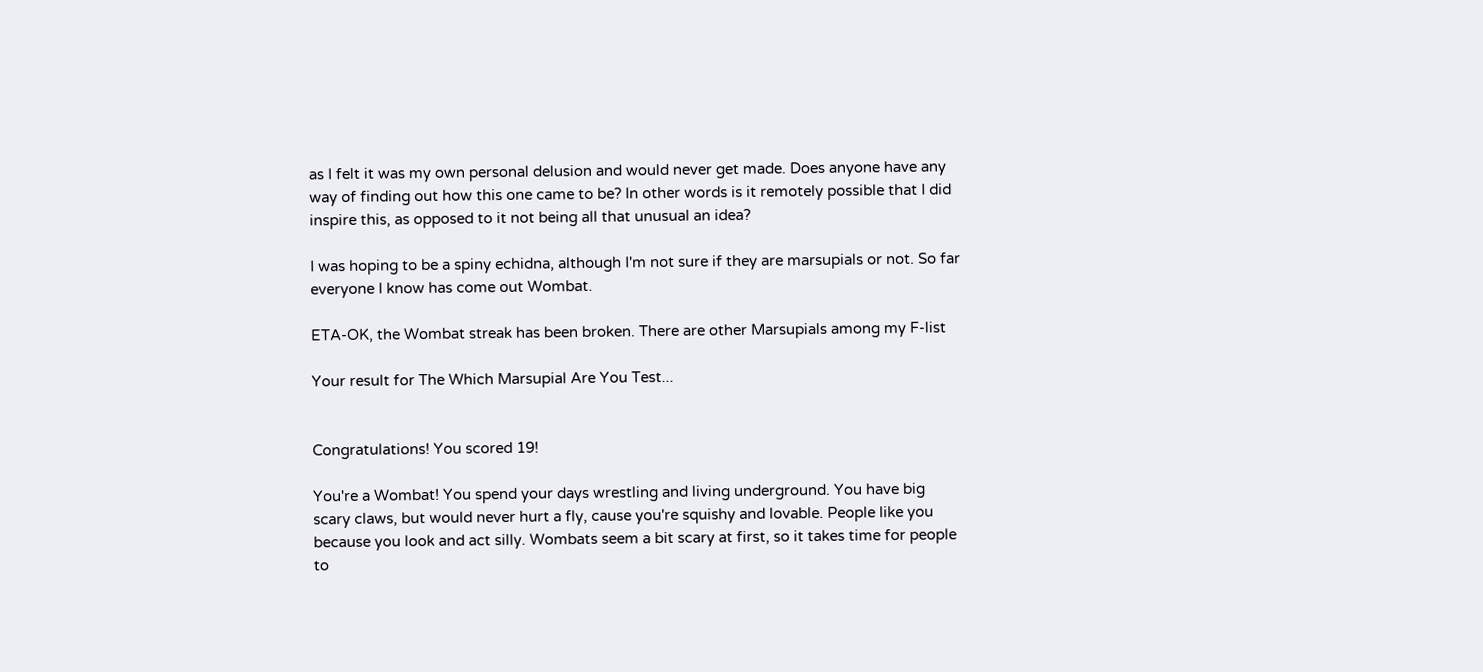as I felt it was my own personal delusion and would never get made. Does anyone have any way of finding out how this one came to be? In other words is it remotely possible that I did inspire this, as opposed to it not being all that unusual an idea?

I was hoping to be a spiny echidna, although I'm not sure if they are marsupials or not. So far everyone I know has come out Wombat.

ETA-OK, the Wombat streak has been broken. There are other Marsupials among my F-list

Your result for The Which Marsupial Are You Test...


Congratulations! You scored 19!

You're a Wombat! You spend your days wrestling and living underground. You have big scary claws, but would never hurt a fly, cause you're squishy and lovable. People like you because you look and act silly. Wombats seem a bit scary at first, so it takes time for people to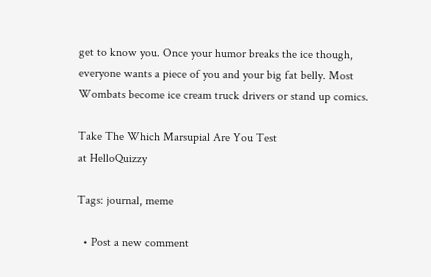get to know you. Once your humor breaks the ice though, everyone wants a piece of you and your big fat belly. Most Wombats become ice cream truck drivers or stand up comics.

Take The Which Marsupial Are You Test
at HelloQuizzy

Tags: journal, meme

  • Post a new comment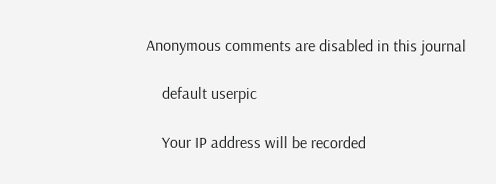Anonymous comments are disabled in this journal

    default userpic

    Your IP address will be recorded